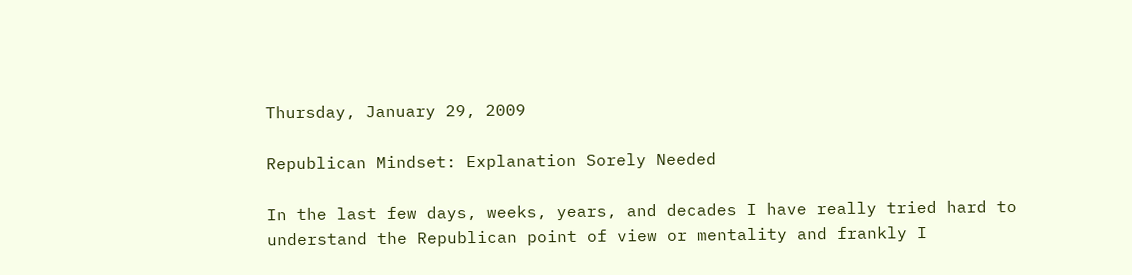Thursday, January 29, 2009

Republican Mindset: Explanation Sorely Needed

In the last few days, weeks, years, and decades I have really tried hard to understand the Republican point of view or mentality and frankly I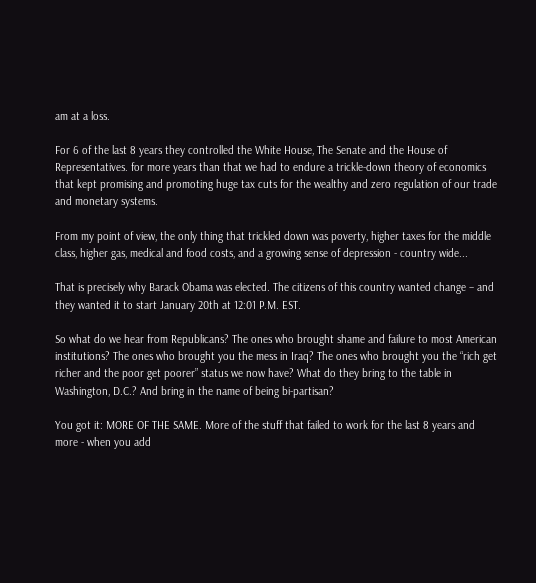am at a loss.

For 6 of the last 8 years they controlled the White House, The Senate and the House of Representatives. for more years than that we had to endure a trickle-down theory of economics that kept promising and promoting huge tax cuts for the wealthy and zero regulation of our trade and monetary systems.

From my point of view, the only thing that trickled down was poverty, higher taxes for the middle class, higher gas, medical and food costs, and a growing sense of depression - country wide...

That is precisely why Barack Obama was elected. The citizens of this country wanted change – and they wanted it to start January 20th at 12:01 P.M. EST.

So what do we hear from Republicans? The ones who brought shame and failure to most American institutions? The ones who brought you the mess in Iraq? The ones who brought you the “rich get richer and the poor get poorer” status we now have? What do they bring to the table in Washington, D.C.? And bring in the name of being bi-partisan?

You got it: MORE OF THE SAME. More of the stuff that failed to work for the last 8 years and more - when you add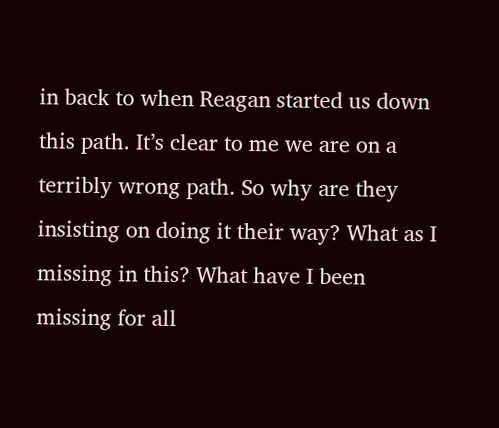in back to when Reagan started us down this path. It’s clear to me we are on a terribly wrong path. So why are they insisting on doing it their way? What as I missing in this? What have I been missing for all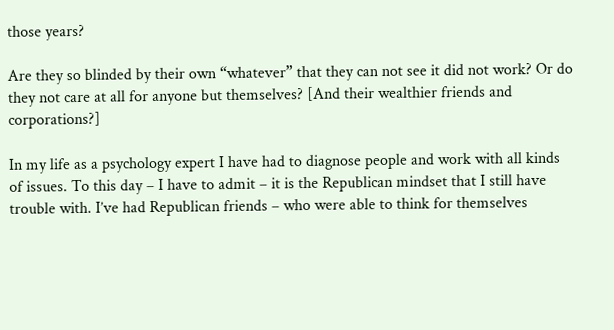those years?

Are they so blinded by their own “whatever” that they can not see it did not work? Or do they not care at all for anyone but themselves? [And their wealthier friends and corporations?]

In my life as a psychology expert I have had to diagnose people and work with all kinds of issues. To this day – I have to admit – it is the Republican mindset that I still have trouble with. I’ve had Republican friends – who were able to think for themselves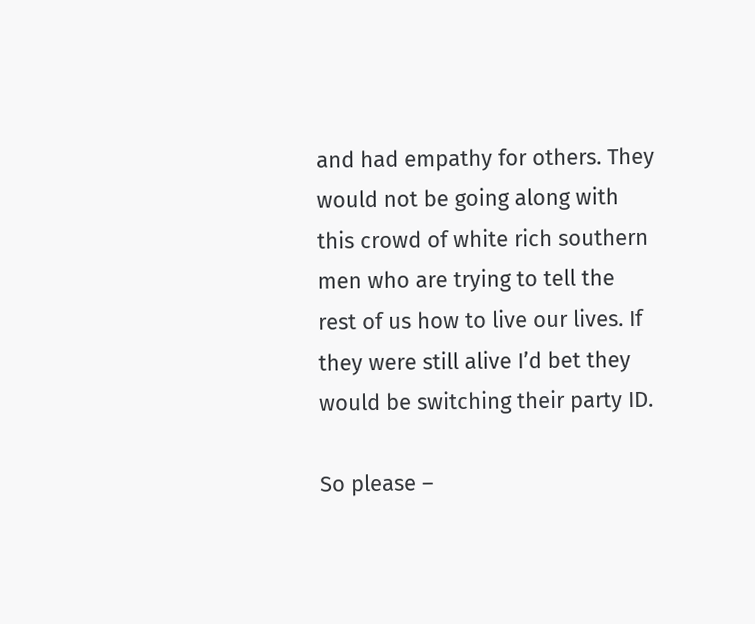and had empathy for others. They would not be going along with this crowd of white rich southern men who are trying to tell the rest of us how to live our lives. If they were still alive I’d bet they would be switching their party ID.

So please –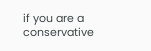if you are a conservative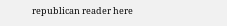republican reader here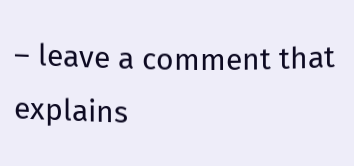– leave a comment that explains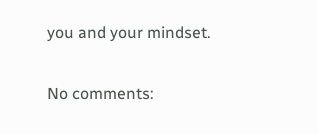you and your mindset.

No comments: